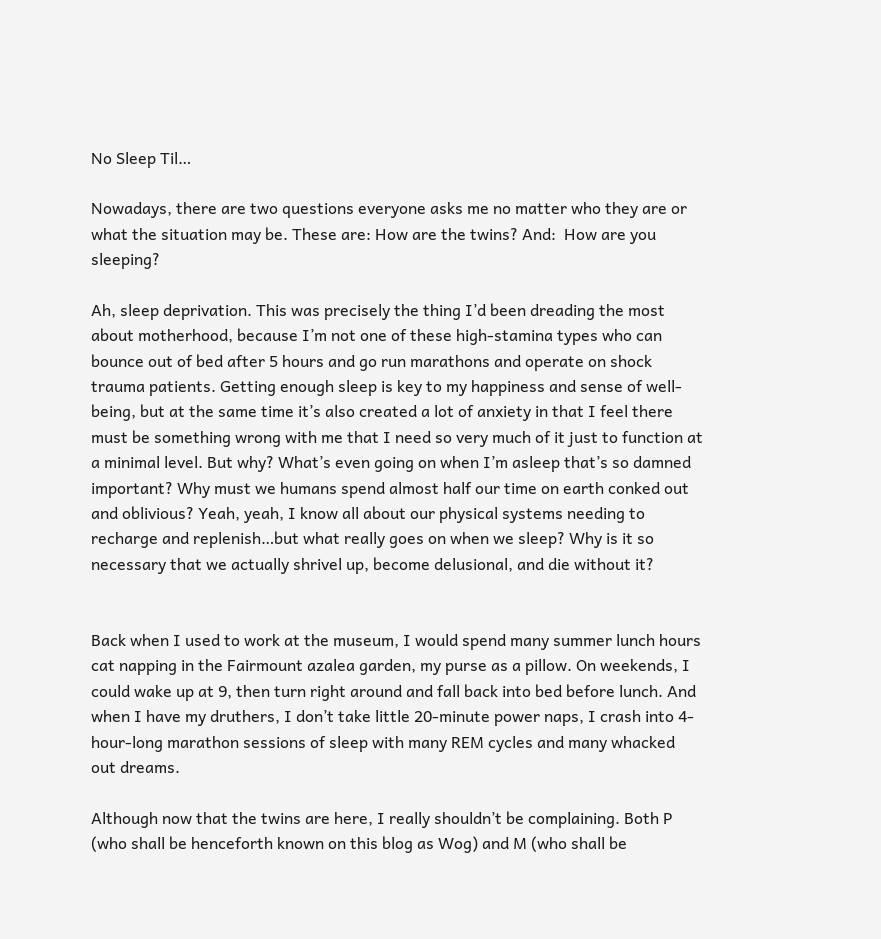No Sleep Til…

Nowadays, there are two questions everyone asks me no matter who they are or what the situation may be. These are: How are the twins? And:  How are you sleeping?

Ah, sleep deprivation. This was precisely the thing I’d been dreading the most about motherhood, because I’m not one of these high-stamina types who can bounce out of bed after 5 hours and go run marathons and operate on shock trauma patients. Getting enough sleep is key to my happiness and sense of well-being, but at the same time it’s also created a lot of anxiety in that I feel there must be something wrong with me that I need so very much of it just to function at a minimal level. But why? What’s even going on when I’m asleep that’s so damned important? Why must we humans spend almost half our time on earth conked out and oblivious? Yeah, yeah, I know all about our physical systems needing to recharge and replenish…but what really goes on when we sleep? Why is it so necessary that we actually shrivel up, become delusional, and die without it?


Back when I used to work at the museum, I would spend many summer lunch hours cat napping in the Fairmount azalea garden, my purse as a pillow. On weekends, I could wake up at 9, then turn right around and fall back into bed before lunch. And when I have my druthers, I don’t take little 20-minute power naps, I crash into 4-hour-long marathon sessions of sleep with many REM cycles and many whacked out dreams.

Although now that the twins are here, I really shouldn’t be complaining. Both P (who shall be henceforth known on this blog as Wog) and M (who shall be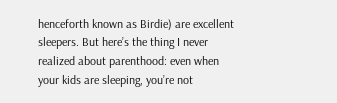henceforth known as Birdie) are excellent sleepers. But here’s the thing I never realized about parenthood: even when your kids are sleeping, you’re not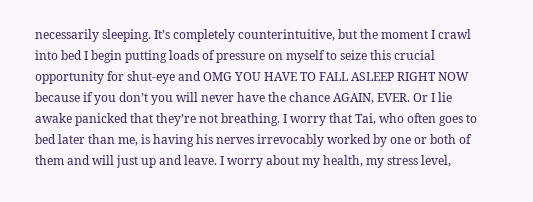necessarily sleeping. It’s completely counterintuitive, but the moment I crawl into bed I begin putting loads of pressure on myself to seize this crucial opportunity for shut-eye and OMG YOU HAVE TO FALL ASLEEP RIGHT NOW because if you don’t you will never have the chance AGAIN, EVER. Or I lie awake panicked that they’re not breathing. I worry that Tai, who often goes to bed later than me, is having his nerves irrevocably worked by one or both of them and will just up and leave. I worry about my health, my stress level,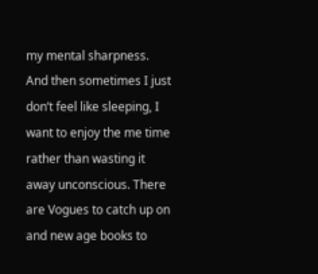my mental sharpness. And then sometimes I just don’t feel like sleeping, I want to enjoy the me time rather than wasting it away unconscious. There are Vogues to catch up on and new age books to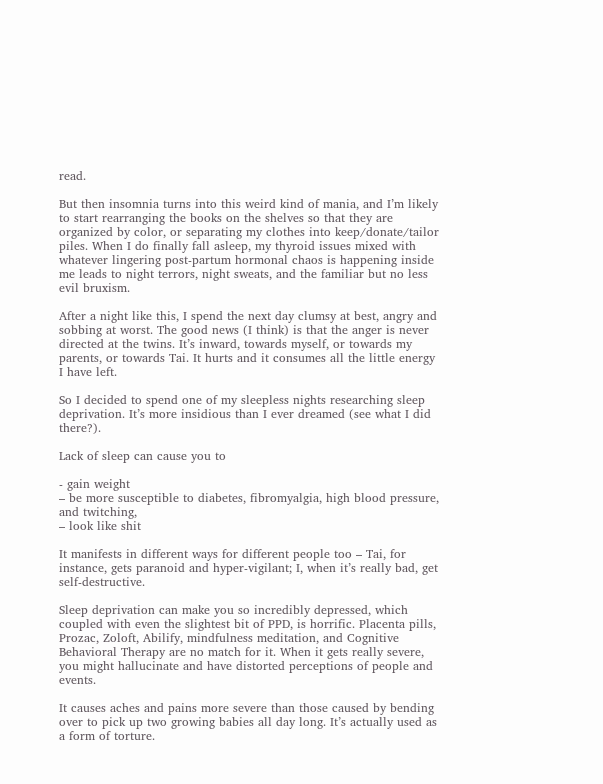read.

But then insomnia turns into this weird kind of mania, and I’m likely to start rearranging the books on the shelves so that they are organized by color, or separating my clothes into keep/donate/tailor piles. When I do finally fall asleep, my thyroid issues mixed with whatever lingering post-partum hormonal chaos is happening inside me leads to night terrors, night sweats, and the familiar but no less evil bruxism.

After a night like this, I spend the next day clumsy at best, angry and sobbing at worst. The good news (I think) is that the anger is never directed at the twins. It’s inward, towards myself, or towards my parents, or towards Tai. It hurts and it consumes all the little energy I have left.

So I decided to spend one of my sleepless nights researching sleep deprivation. It’s more insidious than I ever dreamed (see what I did there?).

Lack of sleep can cause you to

- gain weight
– be more susceptible to diabetes, fibromyalgia, high blood pressure, and twitching,
– look like shit

It manifests in different ways for different people too – Tai, for instance, gets paranoid and hyper-vigilant; I, when it’s really bad, get self-destructive.

Sleep deprivation can make you so incredibly depressed, which coupled with even the slightest bit of PPD, is horrific. Placenta pills, Prozac, Zoloft, Abilify, mindfulness meditation, and Cognitive Behavioral Therapy are no match for it. When it gets really severe, you might hallucinate and have distorted perceptions of people and events.

It causes aches and pains more severe than those caused by bending over to pick up two growing babies all day long. It’s actually used as a form of torture.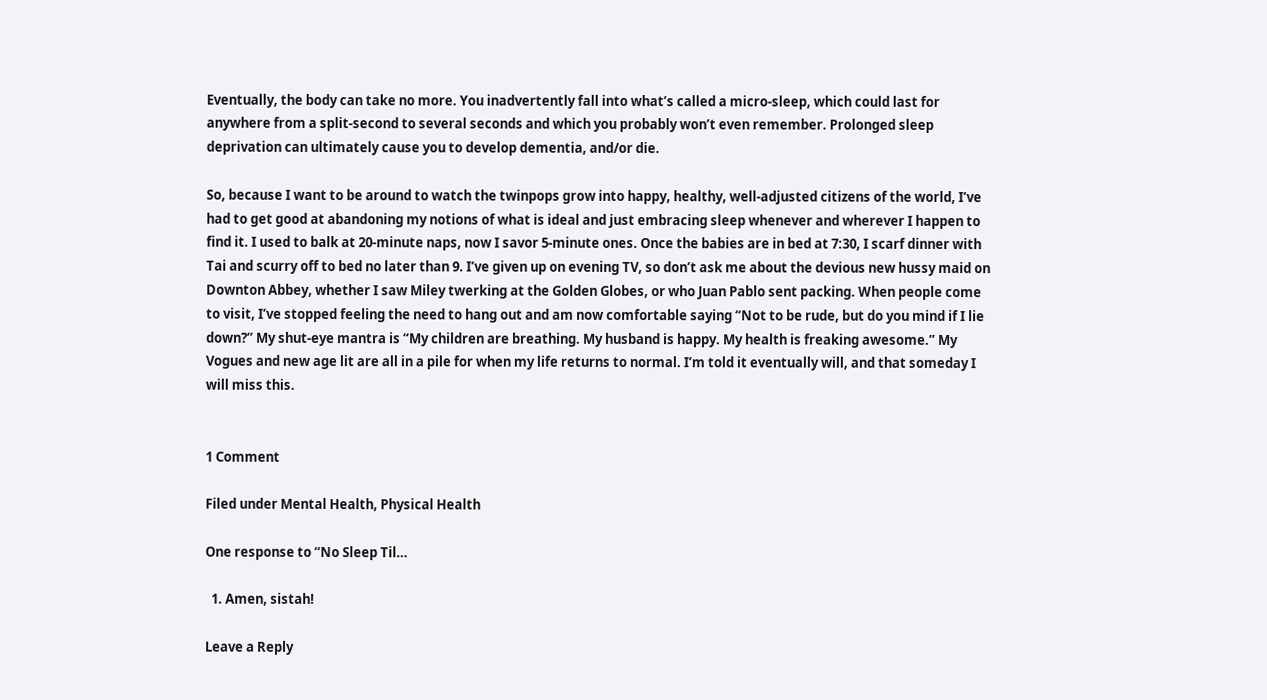Eventually, the body can take no more. You inadvertently fall into what’s called a micro-sleep, which could last for anywhere from a split-second to several seconds and which you probably won’t even remember. Prolonged sleep deprivation can ultimately cause you to develop dementia, and/or die.

So, because I want to be around to watch the twinpops grow into happy, healthy, well-adjusted citizens of the world, I’ve had to get good at abandoning my notions of what is ideal and just embracing sleep whenever and wherever I happen to find it. I used to balk at 20-minute naps, now I savor 5-minute ones. Once the babies are in bed at 7:30, I scarf dinner with Tai and scurry off to bed no later than 9. I’ve given up on evening TV, so don’t ask me about the devious new hussy maid on Downton Abbey, whether I saw Miley twerking at the Golden Globes, or who Juan Pablo sent packing. When people come to visit, I’ve stopped feeling the need to hang out and am now comfortable saying “Not to be rude, but do you mind if I lie down?” My shut-eye mantra is “My children are breathing. My husband is happy. My health is freaking awesome.” My Vogues and new age lit are all in a pile for when my life returns to normal. I’m told it eventually will, and that someday I will miss this.


1 Comment

Filed under Mental Health, Physical Health

One response to “No Sleep Til…

  1. Amen, sistah!

Leave a Reply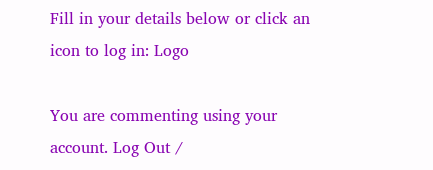Fill in your details below or click an icon to log in: Logo

You are commenting using your account. Log Out /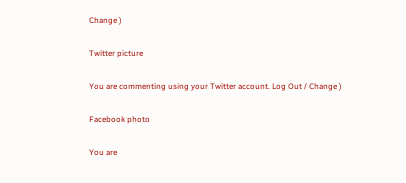Change )

Twitter picture

You are commenting using your Twitter account. Log Out / Change )

Facebook photo

You are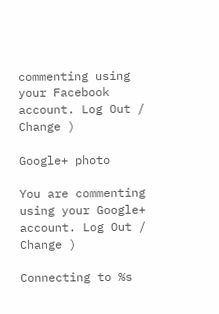commenting using your Facebook account. Log Out / Change )

Google+ photo

You are commenting using your Google+ account. Log Out / Change )

Connecting to %s